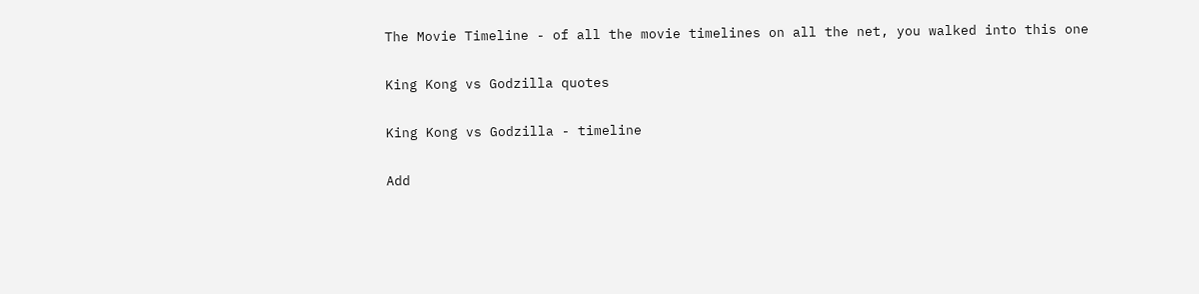The Movie Timeline - of all the movie timelines on all the net, you walked into this one

King Kong vs Godzilla quotes

King Kong vs Godzilla - timeline

Add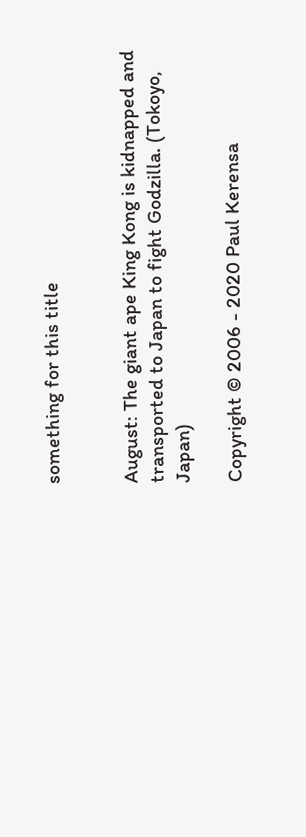something for this title


August: The giant ape King Kong is kidnapped and transported to Japan to fight Godzilla. (Tokoyo, Japan)

Copyright © 2006 - 2020 Paul Kerensa